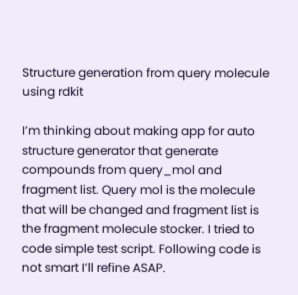Structure generation from query molecule using rdkit

I’m thinking about making app for auto structure generator that generate compounds from query_mol and fragment list. Query mol is the molecule that will be changed and fragment list is the fragment molecule stocker. I tried to code simple test script. Following code is not smart I’ll refine ASAP.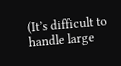(It’s difficult to handle large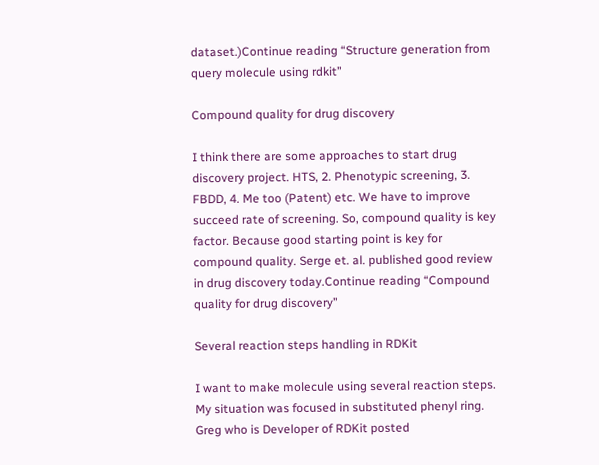dataset.)Continue reading “Structure generation from query molecule using rdkit”

Compound quality for drug discovery

I think there are some approaches to start drug discovery project. HTS, 2. Phenotypic screening, 3. FBDD, 4. Me too (Patent) etc. We have to improve succeed rate of screening. So, compound quality is key factor. Because good starting point is key for compound quality. Serge et. al. published good review in drug discovery today.Continue reading “Compound quality for drug discovery”

Several reaction steps handling in RDKit

I want to make molecule using several reaction steps. My situation was focused in substituted phenyl ring. Greg who is Developer of RDKit posted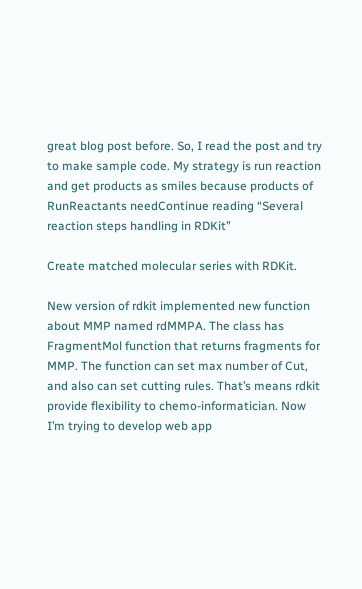great blog post before. So, I read the post and try to make sample code. My strategy is run reaction and get products as smiles because products of RunReactants needContinue reading “Several reaction steps handling in RDKit”

Create matched molecular series with RDKit.

New version of rdkit implemented new function about MMP named rdMMPA. The class has FragmentMol function that returns fragments for MMP. The function can set max number of Cut, and also can set cutting rules. That’s means rdkit provide flexibility to chemo-informatician. Now I’m trying to develop web app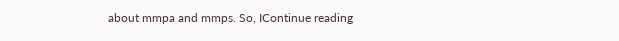about mmpa and mmps. So, IContinue reading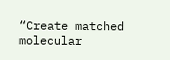“Create matched molecular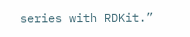series with RDKit.”